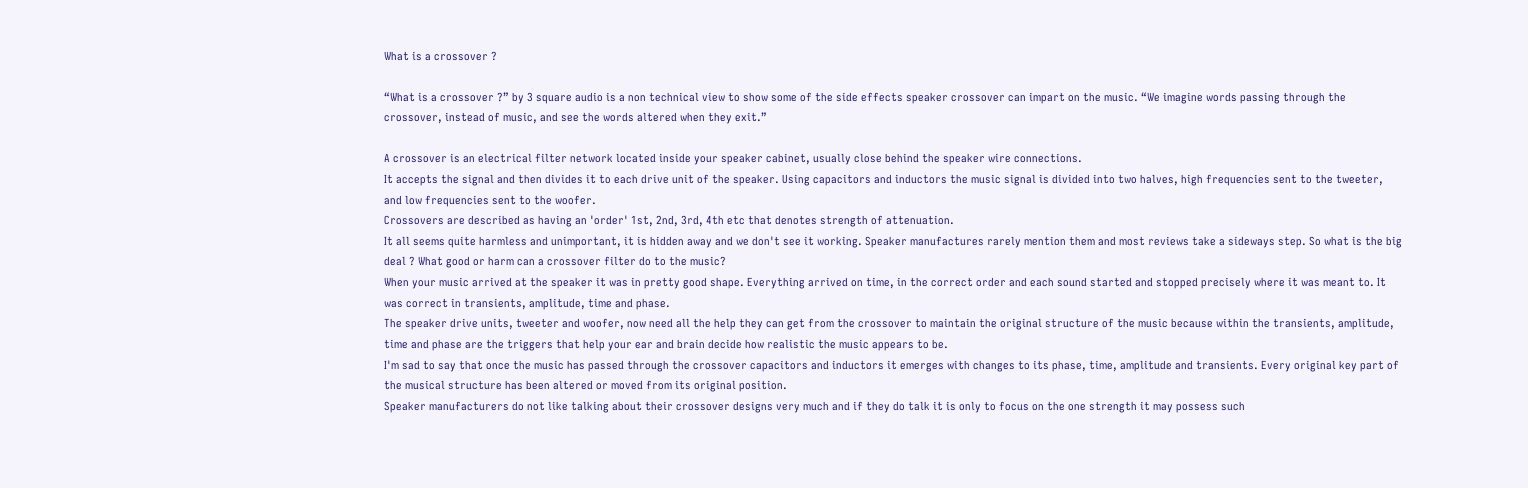What is a crossover ?

“What is a crossover ?” by 3 square audio is a non technical view to show some of the side effects speaker crossover can impart on the music. “We imagine words passing through the crossover, instead of music, and see the words altered when they exit.”

A crossover is an electrical filter network located inside your speaker cabinet, usually close behind the speaker wire connections.
It accepts the signal and then divides it to each drive unit of the speaker. Using capacitors and inductors the music signal is divided into two halves, high frequencies sent to the tweeter, and low frequencies sent to the woofer.
Crossovers are described as having an 'order' 1st, 2nd, 3rd, 4th etc that denotes strength of attenuation.
It all seems quite harmless and unimportant, it is hidden away and we don't see it working. Speaker manufactures rarely mention them and most reviews take a sideways step. So what is the big deal ? What good or harm can a crossover filter do to the music?
When your music arrived at the speaker it was in pretty good shape. Everything arrived on time, in the correct order and each sound started and stopped precisely where it was meant to. It was correct in transients, amplitude, time and phase.
The speaker drive units, tweeter and woofer, now need all the help they can get from the crossover to maintain the original structure of the music because within the transients, amplitude, time and phase are the triggers that help your ear and brain decide how realistic the music appears to be.
I'm sad to say that once the music has passed through the crossover capacitors and inductors it emerges with changes to its phase, time, amplitude and transients. Every original key part of the musical structure has been altered or moved from its original position.
Speaker manufacturers do not like talking about their crossover designs very much and if they do talk it is only to focus on the one strength it may possess such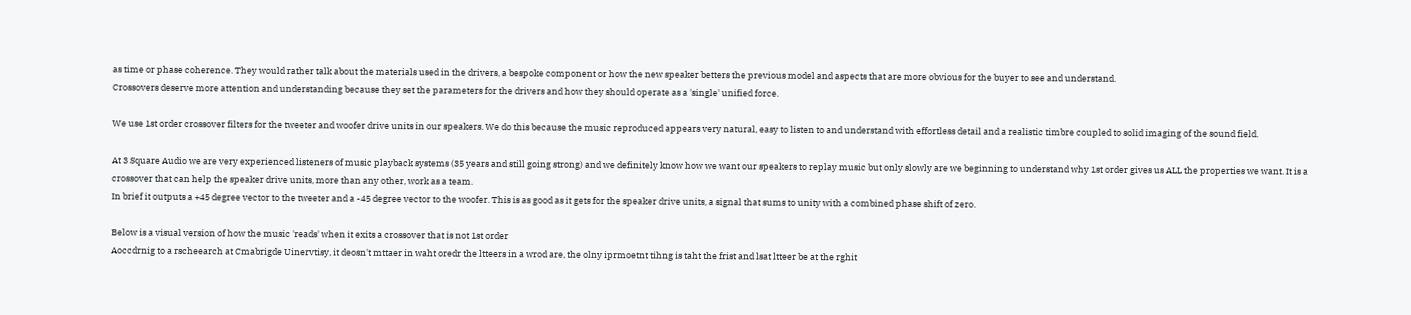as time or phase coherence. They would rather talk about the materials used in the drivers, a bespoke component or how the new speaker betters the previous model and aspects that are more obvious for the buyer to see and understand.
Crossovers deserve more attention and understanding because they set the parameters for the drivers and how they should operate as a 'single' unified force.

We use 1st order crossover filters for the tweeter and woofer drive units in our speakers. We do this because the music reproduced appears very natural, easy to listen to and understand with effortless detail and a realistic timbre coupled to solid imaging of the sound field.

At 3 Square Audio we are very experienced listeners of music playback systems (35 years and still going strong) and we definitely know how we want our speakers to replay music but only slowly are we beginning to understand why 1st order gives us ALL the properties we want. It is a crossover that can help the speaker drive units, more than any other, work as a team.
In brief it outputs a +45 degree vector to the tweeter and a -45 degree vector to the woofer. This is as good as it gets for the speaker drive units, a signal that sums to unity with a combined phase shift of zero.

Below is a visual version of how the music 'reads' when it exits a crossover that is not 1st order
Aoccdrnig to a rscheearch at Cmabrigde Uinervtisy, it deosn't mttaer in waht oredr the ltteers in a wrod are, the olny iprmoetnt tihng is taht the frist and lsat ltteer be at the rghit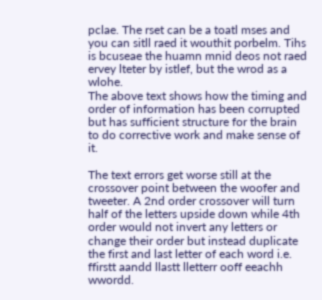pclae. The rset can be a toatl mses and you can sitll raed it wouthit porbelm. Tihs is bcuseae the huamn mnid deos not raed ervey lteter by istlef, but the wrod as a wlohe.
The above text shows how the timing and order of information has been corrupted but has sufficient structure for the brain to do corrective work and make sense of it.

The text errors get worse still at the crossover point between the woofer and tweeter. A 2nd order crossover will turn half of the letters upside down while 4th order would not invert any letters or change their order but instead duplicate the first and last letter of each word i.e. ffirstt aandd llastt lletterr ooff eeachh wwordd.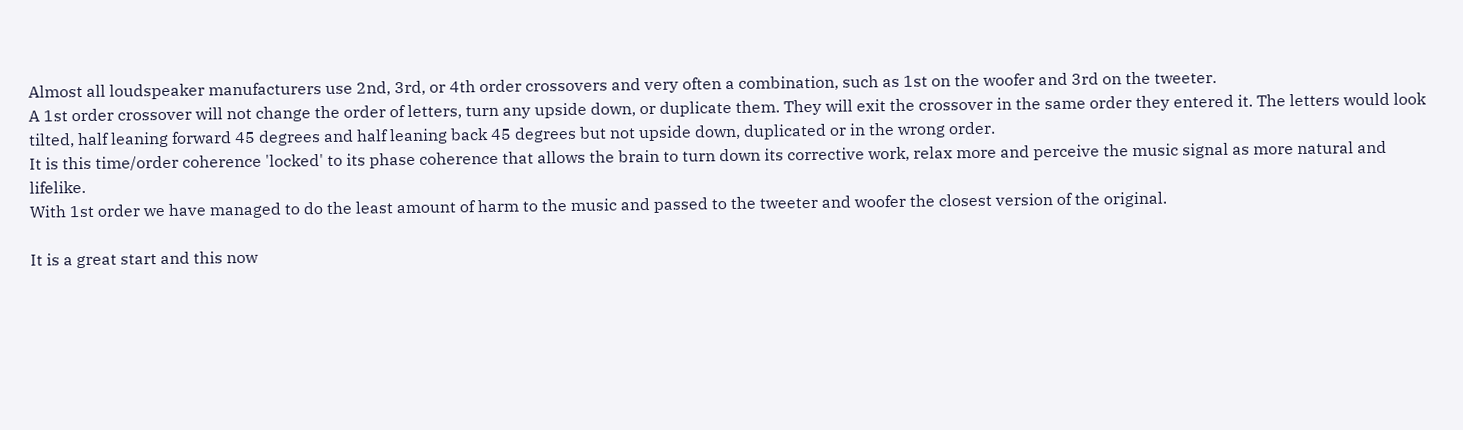Almost all loudspeaker manufacturers use 2nd, 3rd, or 4th order crossovers and very often a combination, such as 1st on the woofer and 3rd on the tweeter.
A 1st order crossover will not change the order of letters, turn any upside down, or duplicate them. They will exit the crossover in the same order they entered it. The letters would look tilted, half leaning forward 45 degrees and half leaning back 45 degrees but not upside down, duplicated or in the wrong order.
It is this time/order coherence 'locked' to its phase coherence that allows the brain to turn down its corrective work, relax more and perceive the music signal as more natural and lifelike.
With 1st order we have managed to do the least amount of harm to the music and passed to the tweeter and woofer the closest version of the original.

It is a great start and this now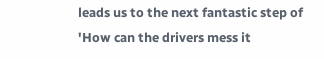leads us to the next fantastic step of 'How can the drivers mess it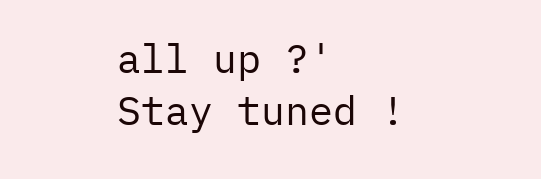all up ?'
Stay tuned !